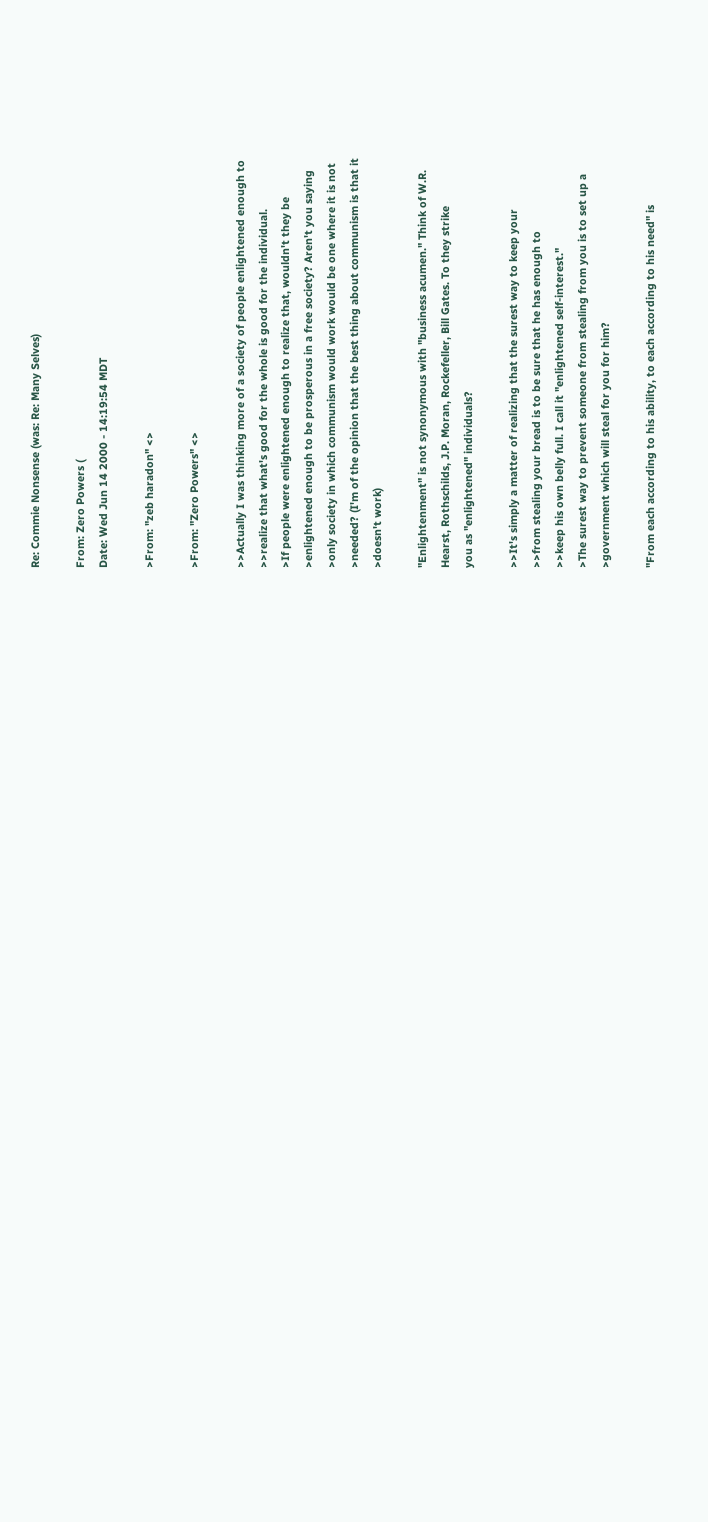Re: Commie Nonsense (was: Re: Many Selves)

From: Zero Powers (
Date: Wed Jun 14 2000 - 14:19:54 MDT

>From: "zeb haradon" <>

>From: "Zero Powers" <>

>>Actually I was thinking more of a society of people enlightened enough to
>>realize that what's good for the whole is good for the individual.
>If people were enlightened enough to realize that, wouldn't they be
>enlightened enough to be prosperous in a free society? Aren't you saying
>only society in which communism would work would be one where it is not
>needed? (I'm of the opinion that the best thing about communism is that it
>doesn't work)

"Enlightenment" is not synonymous with "business acumen." Think of W.R.
Hearst, Rothschilds, J.P. Moran, Rockefeller, Bill Gates. To they strike
you as "enlightened" individuals?

>>It's simply a matter of realizing that the surest way to keep your
>>from stealing your bread is to be sure that he has enough to
>>keep his own belly full. I call it "enlightened self-interest."
>The surest way to prevent someone from stealing from you is to set up a
>government which will steal for you for him?

"From each according to his ability, to each according to his need" is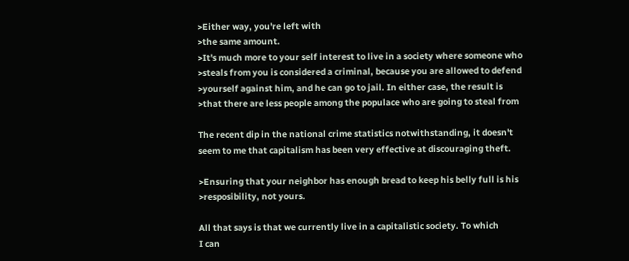>Either way, you're left with
>the same amount.
>It's much more to your self interest to live in a society where someone who
>steals from you is considered a criminal, because you are allowed to defend
>yourself against him, and he can go to jail. In either case, the result is
>that there are less people among the populace who are going to steal from

The recent dip in the national crime statistics notwithstanding, it doesn't
seem to me that capitalism has been very effective at discouraging theft.

>Ensuring that your neighbor has enough bread to keep his belly full is his
>resposibility, not yours.

All that says is that we currently live in a capitalistic society. To which
I can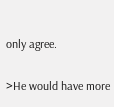only agree.

>He would have more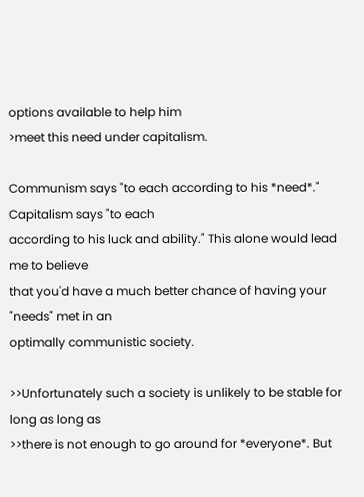options available to help him
>meet this need under capitalism.

Communism says "to each according to his *need*." Capitalism says "to each
according to his luck and ability." This alone would lead me to believe
that you'd have a much better chance of having your "needs" met in an
optimally communistic society.

>>Unfortunately such a society is unlikely to be stable for long as long as
>>there is not enough to go around for *everyone*. But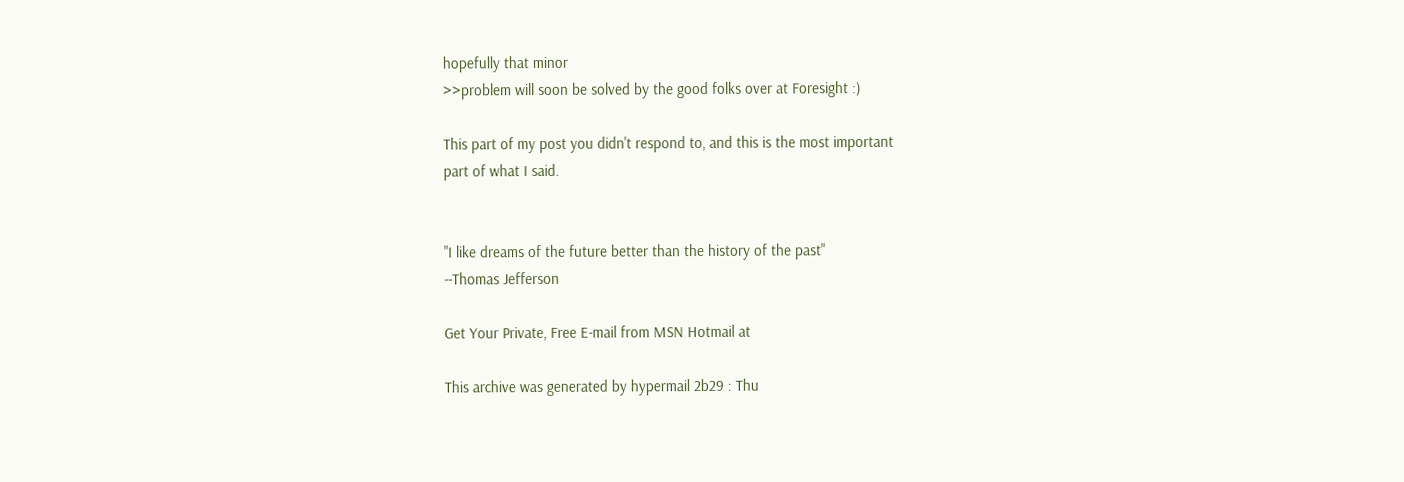hopefully that minor
>>problem will soon be solved by the good folks over at Foresight :)

This part of my post you didn't respond to, and this is the most important
part of what I said.


"I like dreams of the future better than the history of the past"
--Thomas Jefferson

Get Your Private, Free E-mail from MSN Hotmail at

This archive was generated by hypermail 2b29 : Thu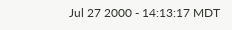Jul 27 2000 - 14:13:17 MDT